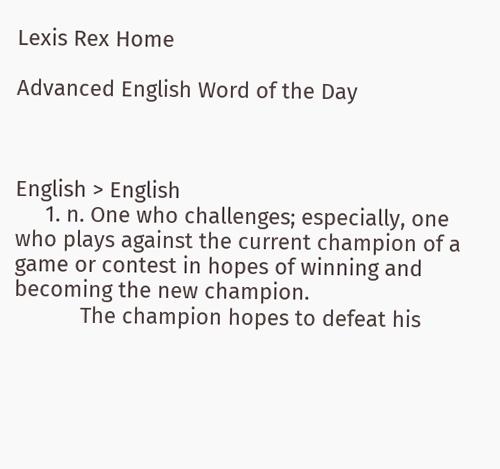Lexis Rex Home

Advanced English Word of the Day



English > English
     1. n. One who challenges; especially, one who plays against the current champion of a game or contest in hopes of winning and becoming the new champion.
           The champion hopes to defeat his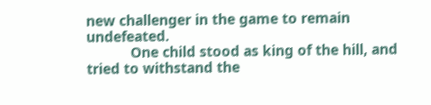new challenger in the game to remain undefeated.
           One child stood as king of the hill, and tried to withstand the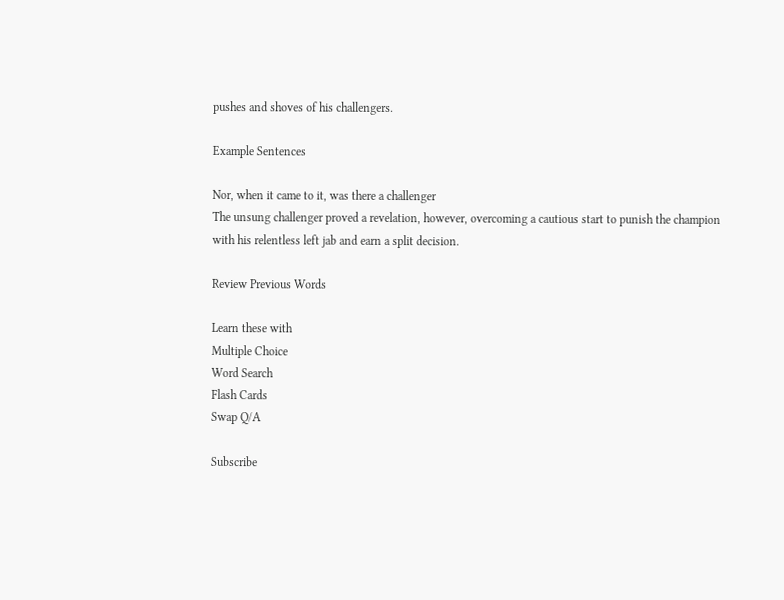pushes and shoves of his challengers.

Example Sentences

Nor, when it came to it, was there a challenger
The unsung challenger proved a revelation, however, overcoming a cautious start to punish the champion with his relentless left jab and earn a split decision.

Review Previous Words

Learn these with
Multiple Choice
Word Search
Flash Cards
Swap Q/A

Subscribe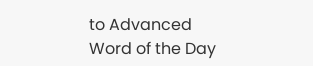to Advanced Word of the Day